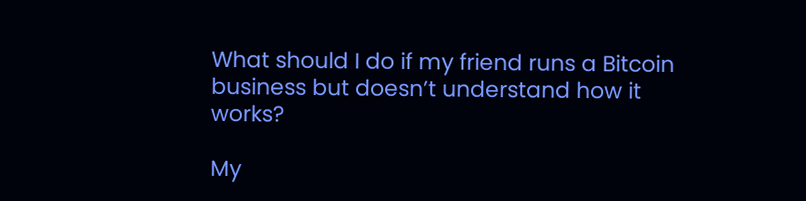What should I do if my friend runs a Bitcoin business but doesn’t understand how it works?

My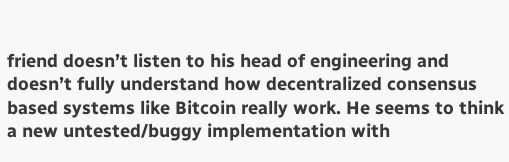friend doesn’t listen to his head of engineering and doesn’t fully understand how decentralized consensus based systems like Bitcoin really work. He seems to think a new untested/buggy implementation with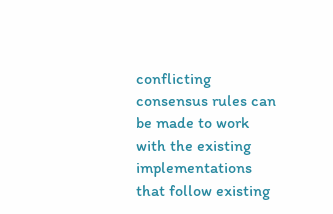conflicting consensus rules can be made to work with the existing implementations that follow existing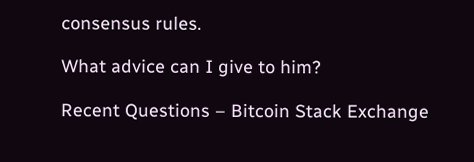consensus rules.

What advice can I give to him?

Recent Questions – Bitcoin Stack Exchange